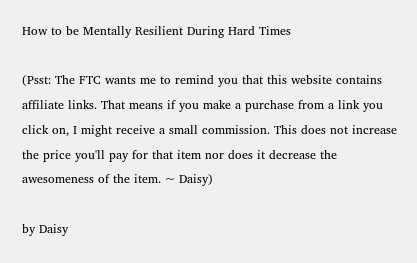How to be Mentally Resilient During Hard Times

(Psst: The FTC wants me to remind you that this website contains affiliate links. That means if you make a purchase from a link you click on, I might receive a small commission. This does not increase the price you'll pay for that item nor does it decrease the awesomeness of the item. ~ Daisy)

by Daisy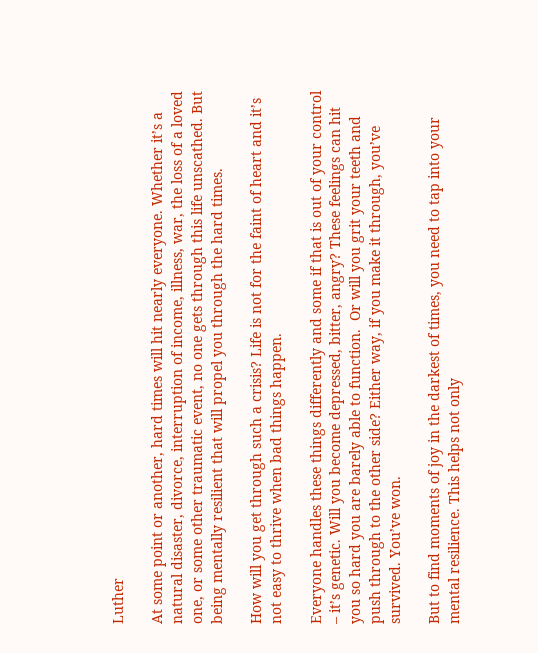Luther

At some point or another, hard times will hit nearly everyone. Whether it’s a natural disaster, divorce, interruption of income, illness, war, the loss of a loved one, or some other traumatic event, no one gets through this life unscathed. But being mentally resilient that will propel you through the hard times.

How will you get through such a crisis? Life is not for the faint of heart and it’s not easy to thrive when bad things happen.

Everyone handles these things differently and some if that is out of your control – it’s genetic. Will you become depressed, bitter, angry? These feelings can hit you so hard you are barely able to function.  Or will you grit your teeth and push through to the other side? Either way, if you make it through, you’ve survived. You’ve won.

But to find moments of joy in the darkest of times, you need to tap into your mental resilience. This helps not only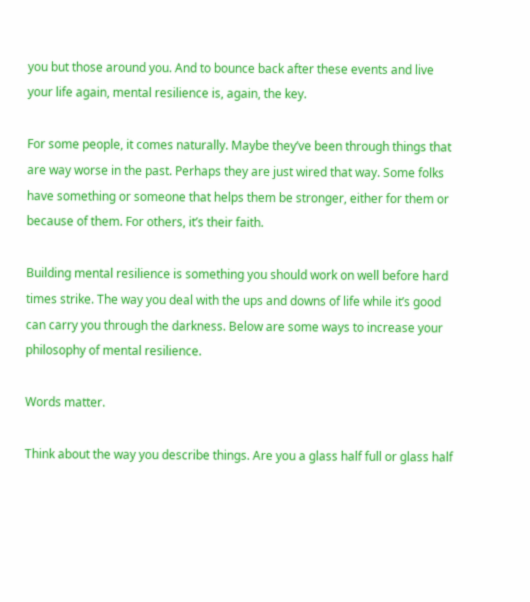you but those around you. And to bounce back after these events and live your life again, mental resilience is, again, the key.

For some people, it comes naturally. Maybe they’ve been through things that are way worse in the past. Perhaps they are just wired that way. Some folks have something or someone that helps them be stronger, either for them or because of them. For others, it’s their faith.

Building mental resilience is something you should work on well before hard times strike. The way you deal with the ups and downs of life while it’s good can carry you through the darkness. Below are some ways to increase your philosophy of mental resilience.

Words matter.

Think about the way you describe things. Are you a glass half full or glass half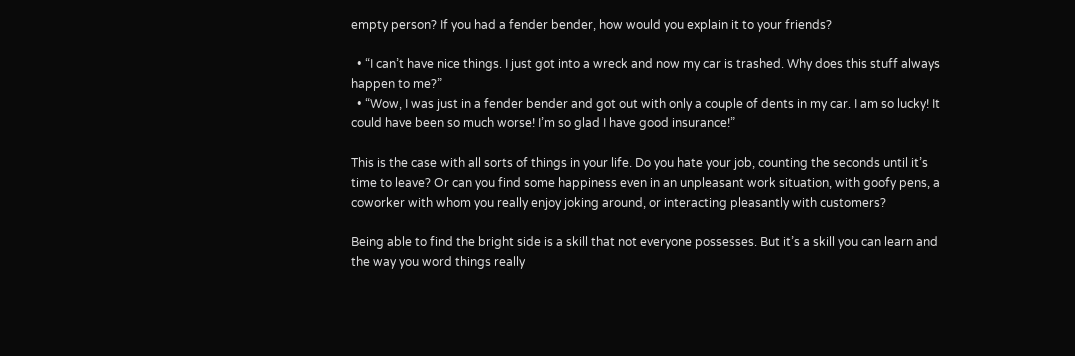empty person? If you had a fender bender, how would you explain it to your friends?

  • “I can’t have nice things. I just got into a wreck and now my car is trashed. Why does this stuff always happen to me?”
  • “Wow, I was just in a fender bender and got out with only a couple of dents in my car. I am so lucky! It could have been so much worse! I’m so glad I have good insurance!”

This is the case with all sorts of things in your life. Do you hate your job, counting the seconds until it’s time to leave? Or can you find some happiness even in an unpleasant work situation, with goofy pens, a coworker with whom you really enjoy joking around, or interacting pleasantly with customers?

Being able to find the bright side is a skill that not everyone possesses. But it’s a skill you can learn and the way you word things really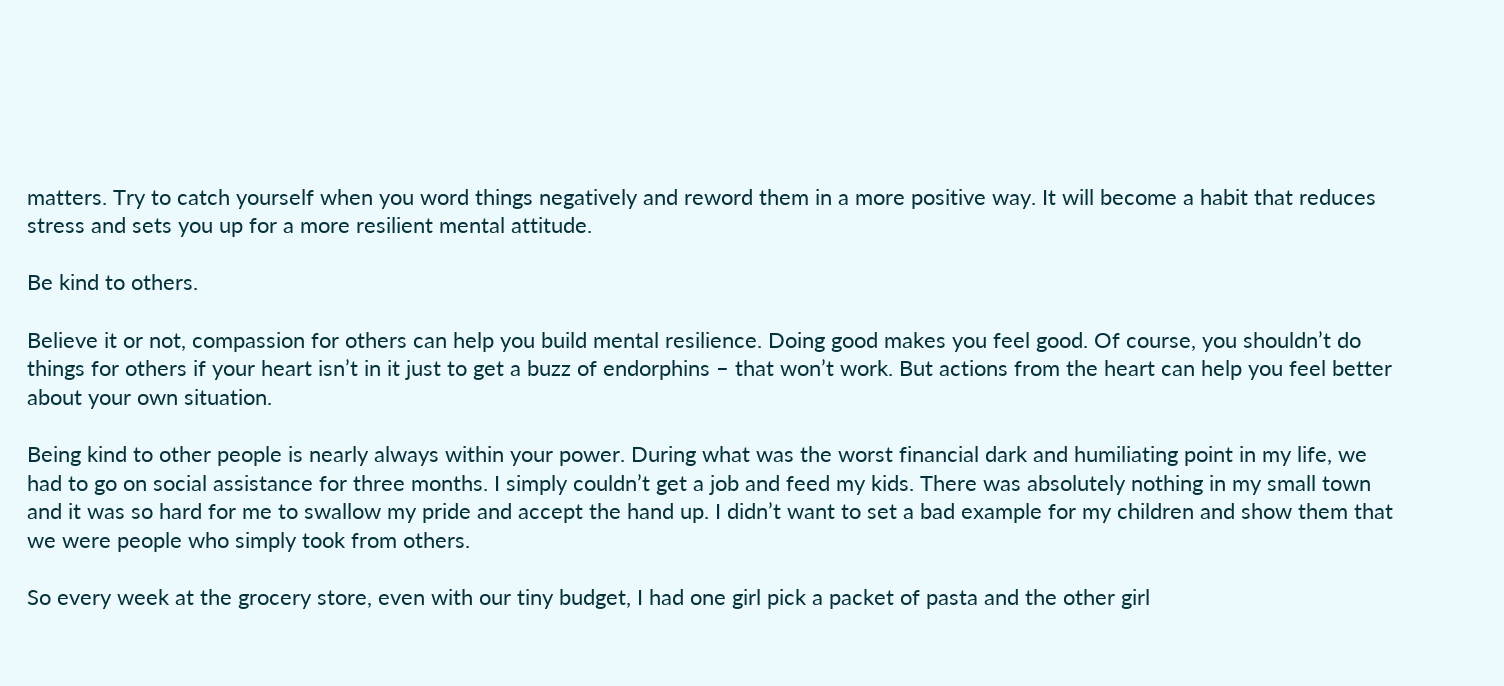matters. Try to catch yourself when you word things negatively and reword them in a more positive way. It will become a habit that reduces stress and sets you up for a more resilient mental attitude.

Be kind to others.

Believe it or not, compassion for others can help you build mental resilience. Doing good makes you feel good. Of course, you shouldn’t do things for others if your heart isn’t in it just to get a buzz of endorphins – that won’t work. But actions from the heart can help you feel better about your own situation.

Being kind to other people is nearly always within your power. During what was the worst financial dark and humiliating point in my life, we had to go on social assistance for three months. I simply couldn’t get a job and feed my kids. There was absolutely nothing in my small town and it was so hard for me to swallow my pride and accept the hand up. I didn’t want to set a bad example for my children and show them that we were people who simply took from others.

So every week at the grocery store, even with our tiny budget, I had one girl pick a packet of pasta and the other girl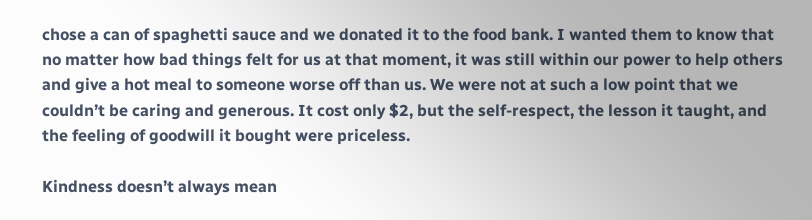chose a can of spaghetti sauce and we donated it to the food bank. I wanted them to know that no matter how bad things felt for us at that moment, it was still within our power to help others and give a hot meal to someone worse off than us. We were not at such a low point that we couldn’t be caring and generous. It cost only $2, but the self-respect, the lesson it taught, and the feeling of goodwill it bought were priceless.

Kindness doesn’t always mean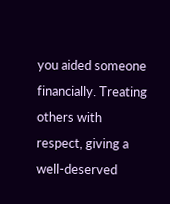you aided someone financially. Treating others with respect, giving a well-deserved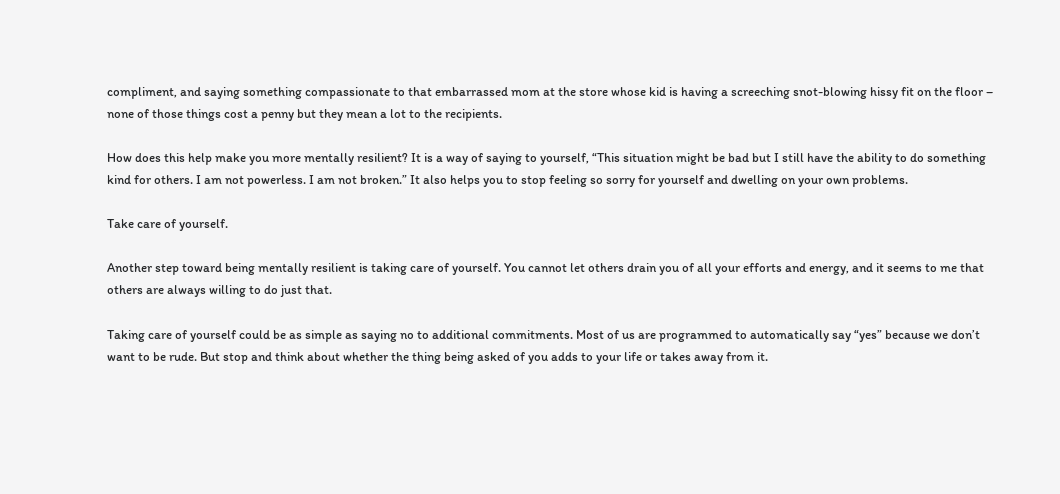compliment, and saying something compassionate to that embarrassed mom at the store whose kid is having a screeching snot-blowing hissy fit on the floor – none of those things cost a penny but they mean a lot to the recipients.

How does this help make you more mentally resilient? It is a way of saying to yourself, “This situation might be bad but I still have the ability to do something kind for others. I am not powerless. I am not broken.” It also helps you to stop feeling so sorry for yourself and dwelling on your own problems.

Take care of yourself.

Another step toward being mentally resilient is taking care of yourself. You cannot let others drain you of all your efforts and energy, and it seems to me that others are always willing to do just that.

Taking care of yourself could be as simple as saying no to additional commitments. Most of us are programmed to automatically say “yes” because we don’t want to be rude. But stop and think about whether the thing being asked of you adds to your life or takes away from it.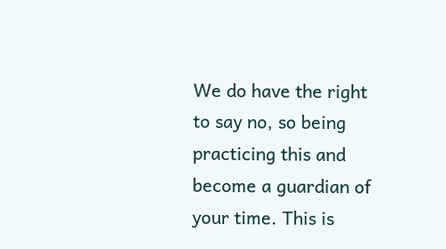We do have the right to say no, so being practicing this and become a guardian of your time. This is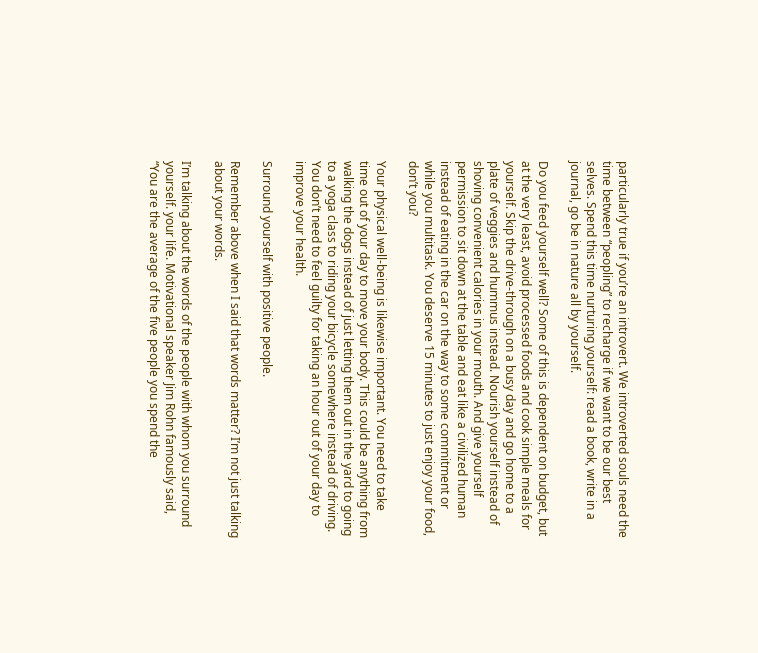particularly true if you’re an introvert. We introverted souls need the time between “peopling” to recharge if we want to be our best selves. Spend this time nurturing yourself: read a book, write in a journal, go be in nature all by yourself.

Do you feed yourself well? Some of this is dependent on budget, but at the very least, avoid processed foods and cook simple meals for yourself. Skip the drive-through on a busy day and go home to a plate of veggies and hummus instead. Nourish yourself instead of shoving convenient calories in your mouth. And give yourself permission to sit down at the table and eat like a civilized human instead of eating in the car on the way to some commitment or while you multitask. You deserve 15 minutes to just enjoy your food, don’t you?

Your physical well-being is likewise important. You need to take time out of your day to move your body. This could be anything from walking the dogs instead of just letting them out in the yard to going to a yoga class to riding your bicycle somewhere instead of driving. You don’t need to feel guilty for taking an hour out of your day to improve your health.

Surround yourself with positive people.

Remember above when I said that words matter? I’m not just talking about your words.

I’m talking about the words of the people with whom you surround yourself. your life. Motivational speaker Jim Rohn famously said, “You are the average of the five people you spend the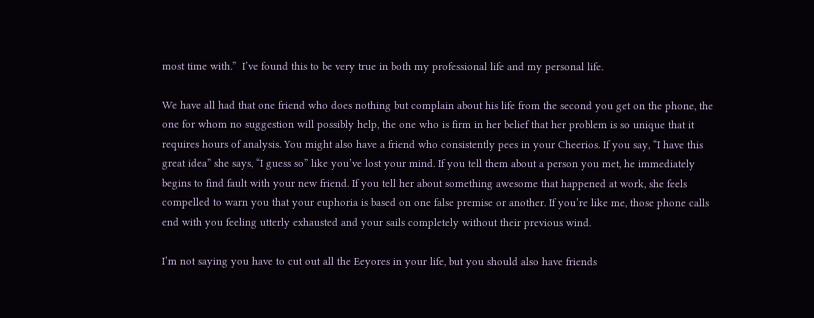most time with.”  I’ve found this to be very true in both my professional life and my personal life.

We have all had that one friend who does nothing but complain about his life from the second you get on the phone, the one for whom no suggestion will possibly help, the one who is firm in her belief that her problem is so unique that it requires hours of analysis. You might also have a friend who consistently pees in your Cheerios. If you say, “I have this great idea” she says, “I guess so” like you’ve lost your mind. If you tell them about a person you met, he immediately begins to find fault with your new friend. If you tell her about something awesome that happened at work, she feels compelled to warn you that your euphoria is based on one false premise or another. If you’re like me, those phone calls end with you feeling utterly exhausted and your sails completely without their previous wind.

I’m not saying you have to cut out all the Eeyores in your life, but you should also have friends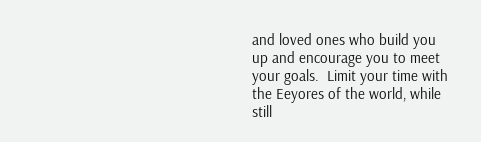and loved ones who build you up and encourage you to meet your goals.  Limit your time with the Eeyores of the world, while still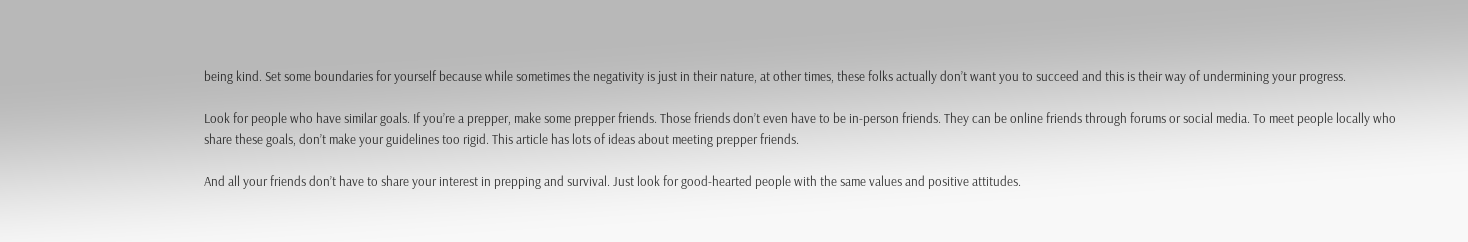being kind. Set some boundaries for yourself because while sometimes the negativity is just in their nature, at other times, these folks actually don’t want you to succeed and this is their way of undermining your progress.

Look for people who have similar goals. If you’re a prepper, make some prepper friends. Those friends don’t even have to be in-person friends. They can be online friends through forums or social media. To meet people locally who share these goals, don’t make your guidelines too rigid. This article has lots of ideas about meeting prepper friends.

And all your friends don’t have to share your interest in prepping and survival. Just look for good-hearted people with the same values and positive attitudes.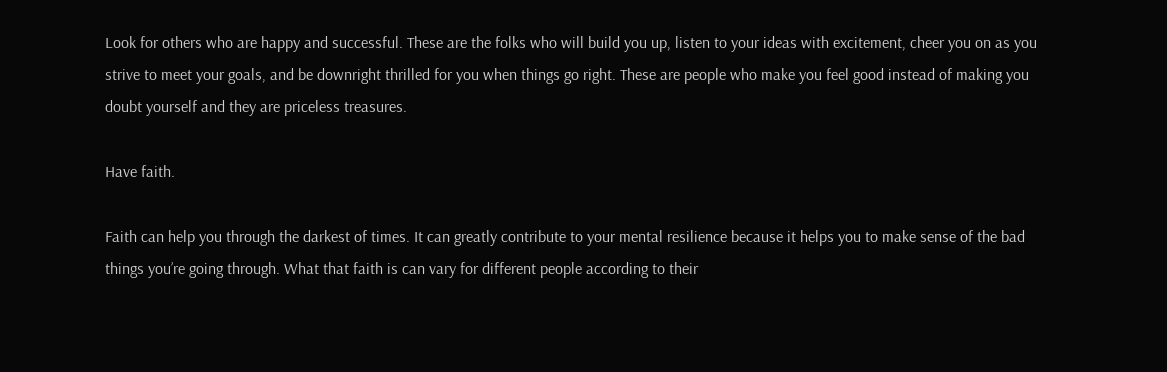Look for others who are happy and successful. These are the folks who will build you up, listen to your ideas with excitement, cheer you on as you strive to meet your goals, and be downright thrilled for you when things go right. These are people who make you feel good instead of making you doubt yourself and they are priceless treasures.

Have faith.

Faith can help you through the darkest of times. It can greatly contribute to your mental resilience because it helps you to make sense of the bad things you’re going through. What that faith is can vary for different people according to their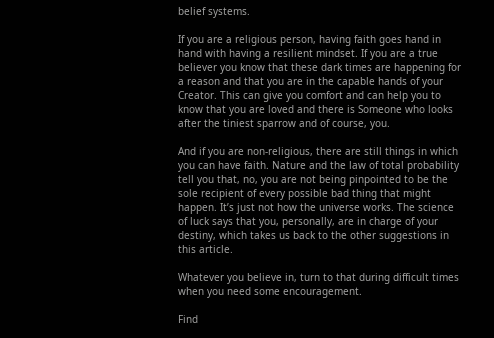belief systems.

If you are a religious person, having faith goes hand in hand with having a resilient mindset. If you are a true believer you know that these dark times are happening for a reason and that you are in the capable hands of your Creator. This can give you comfort and can help you to know that you are loved and there is Someone who looks after the tiniest sparrow and of course, you.

And if you are non-religious, there are still things in which you can have faith. Nature and the law of total probability tell you that, no, you are not being pinpointed to be the sole recipient of every possible bad thing that might happen. It’s just not how the universe works. The science of luck says that you, personally, are in charge of your destiny, which takes us back to the other suggestions in this article.

Whatever you believe in, turn to that during difficult times when you need some encouragement.

Find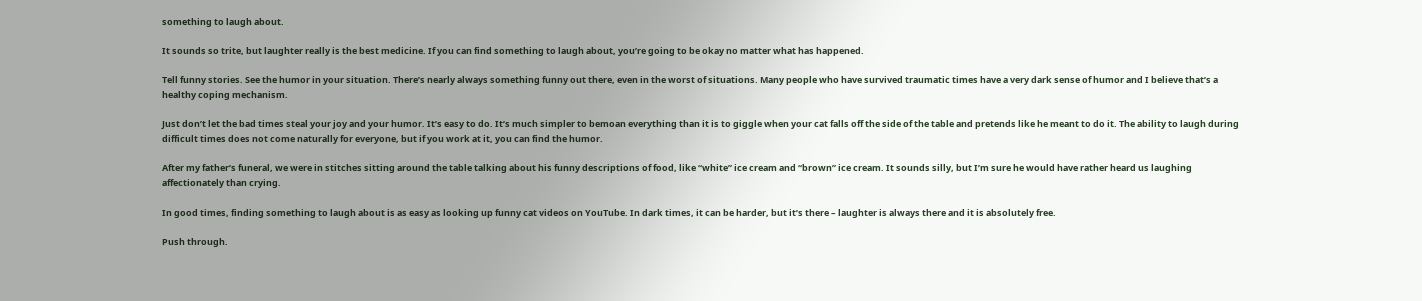something to laugh about.

It sounds so trite, but laughter really is the best medicine. If you can find something to laugh about, you’re going to be okay no matter what has happened.

Tell funny stories. See the humor in your situation. There’s nearly always something funny out there, even in the worst of situations. Many people who have survived traumatic times have a very dark sense of humor and I believe that’s a healthy coping mechanism.

Just don’t let the bad times steal your joy and your humor. It’s easy to do. It’s much simpler to bemoan everything than it is to giggle when your cat falls off the side of the table and pretends like he meant to do it. The ability to laugh during difficult times does not come naturally for everyone, but if you work at it, you can find the humor.

After my father’s funeral, we were in stitches sitting around the table talking about his funny descriptions of food, like “white” ice cream and “brown” ice cream. It sounds silly, but I’m sure he would have rather heard us laughing affectionately than crying.

In good times, finding something to laugh about is as easy as looking up funny cat videos on YouTube. In dark times, it can be harder, but it’s there – laughter is always there and it is absolutely free.

Push through.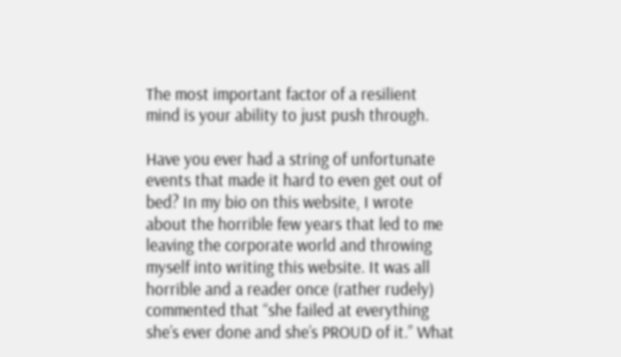The most important factor of a resilient mind is your ability to just push through.

Have you ever had a string of unfortunate events that made it hard to even get out of bed? In my bio on this website, I wrote about the horrible few years that led to me leaving the corporate world and throwing myself into writing this website. It was all horrible and a reader once (rather rudely) commented that “she failed at everything she’s ever done and she’s PROUD of it.” What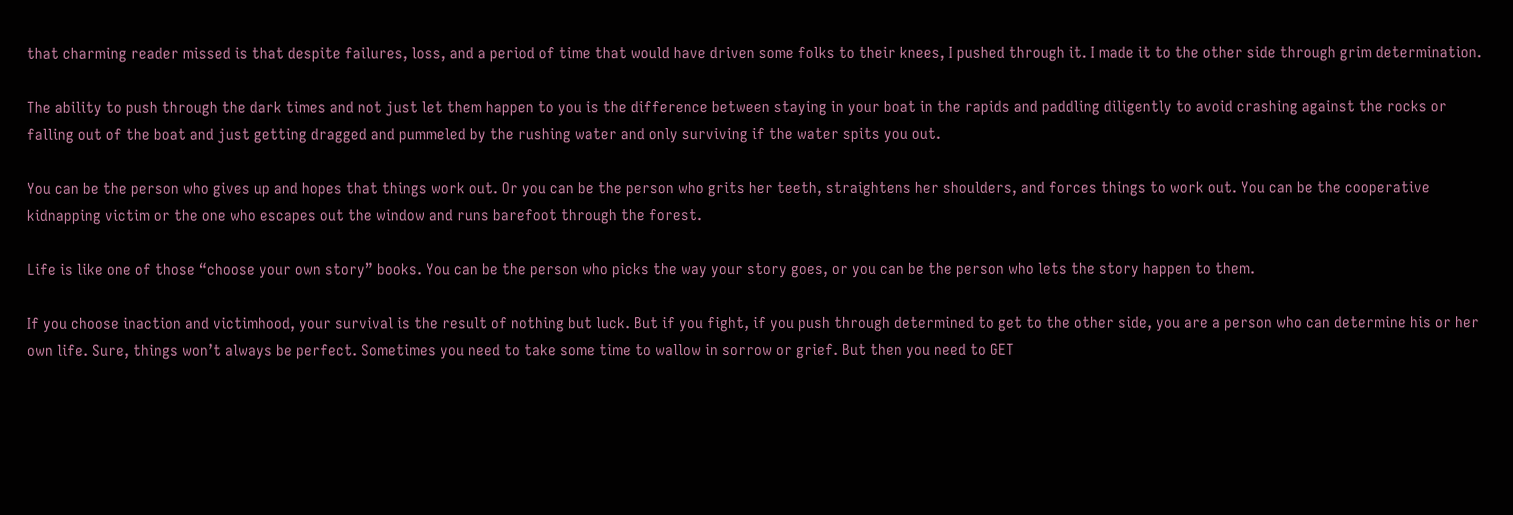that charming reader missed is that despite failures, loss, and a period of time that would have driven some folks to their knees, I pushed through it. I made it to the other side through grim determination.

The ability to push through the dark times and not just let them happen to you is the difference between staying in your boat in the rapids and paddling diligently to avoid crashing against the rocks or falling out of the boat and just getting dragged and pummeled by the rushing water and only surviving if the water spits you out.

You can be the person who gives up and hopes that things work out. Or you can be the person who grits her teeth, straightens her shoulders, and forces things to work out. You can be the cooperative kidnapping victim or the one who escapes out the window and runs barefoot through the forest.

Life is like one of those “choose your own story” books. You can be the person who picks the way your story goes, or you can be the person who lets the story happen to them.

If you choose inaction and victimhood, your survival is the result of nothing but luck. But if you fight, if you push through determined to get to the other side, you are a person who can determine his or her own life. Sure, things won’t always be perfect. Sometimes you need to take some time to wallow in sorrow or grief. But then you need to GET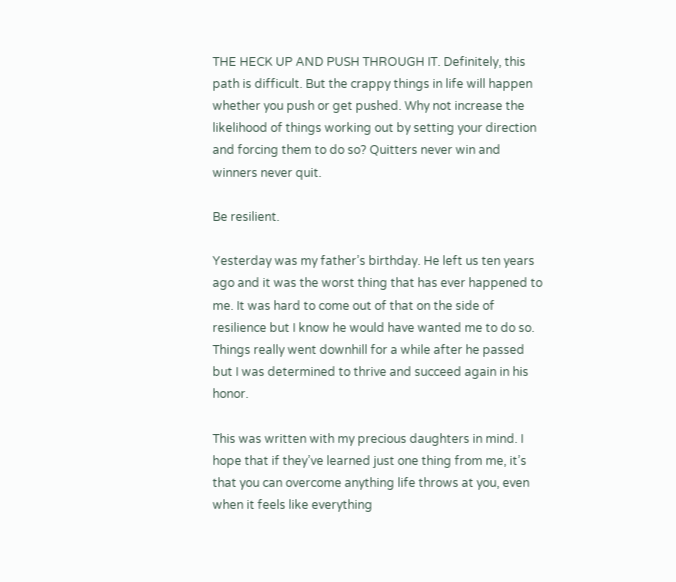THE HECK UP AND PUSH THROUGH IT. Definitely, this path is difficult. But the crappy things in life will happen whether you push or get pushed. Why not increase the likelihood of things working out by setting your direction and forcing them to do so? Quitters never win and winners never quit.

Be resilient.

Yesterday was my father’s birthday. He left us ten years ago and it was the worst thing that has ever happened to me. It was hard to come out of that on the side of resilience but I know he would have wanted me to do so. Things really went downhill for a while after he passed but I was determined to thrive and succeed again in his honor.

This was written with my precious daughters in mind. I hope that if they’ve learned just one thing from me, it’s that you can overcome anything life throws at you, even when it feels like everything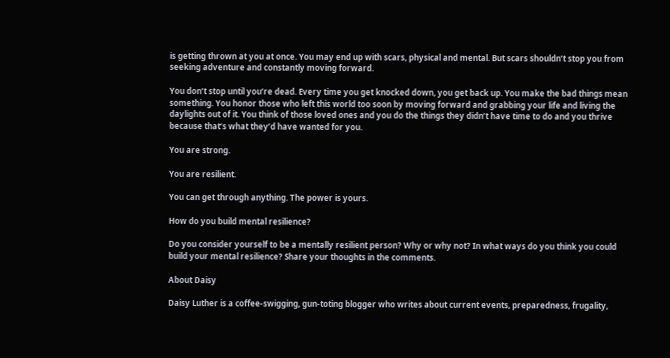is getting thrown at you at once. You may end up with scars, physical and mental. But scars shouldn’t stop you from seeking adventure and constantly moving forward.

You don’t stop until you’re dead. Every time you get knocked down, you get back up. You make the bad things mean something. You honor those who left this world too soon by moving forward and grabbing your life and living the daylights out of it. You think of those loved ones and you do the things they didn’t have time to do and you thrive because that’s what they’d have wanted for you.

You are strong.

You are resilient.

You can get through anything. The power is yours.

How do you build mental resilience?

Do you consider yourself to be a mentally resilient person? Why or why not? In what ways do you think you could build your mental resilience? Share your thoughts in the comments.

About Daisy

Daisy Luther is a coffee-swigging, gun-toting blogger who writes about current events, preparedness, frugality,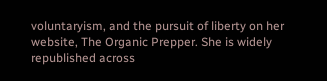voluntaryism, and the pursuit of liberty on her website, The Organic Prepper. She is widely republished across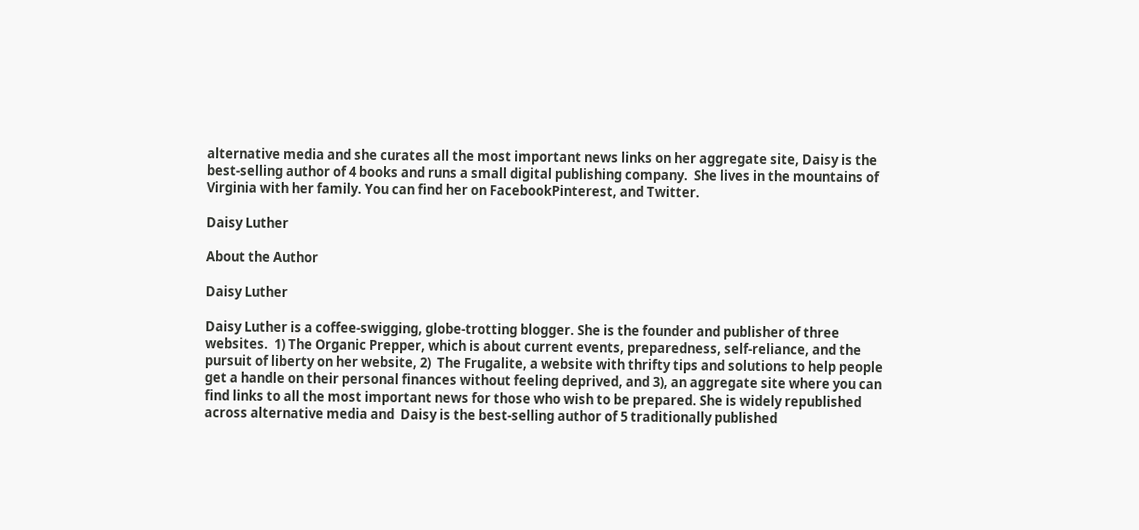alternative media and she curates all the most important news links on her aggregate site, Daisy is the best-selling author of 4 books and runs a small digital publishing company.  She lives in the mountains of Virginia with her family. You can find her on FacebookPinterest, and Twitter.

Daisy Luther

About the Author

Daisy Luther

Daisy Luther is a coffee-swigging, globe-trotting blogger. She is the founder and publisher of three websites.  1) The Organic Prepper, which is about current events, preparedness, self-reliance, and the pursuit of liberty on her website, 2)  The Frugalite, a website with thrifty tips and solutions to help people get a handle on their personal finances without feeling deprived, and 3), an aggregate site where you can find links to all the most important news for those who wish to be prepared. She is widely republished across alternative media and  Daisy is the best-selling author of 5 traditionally published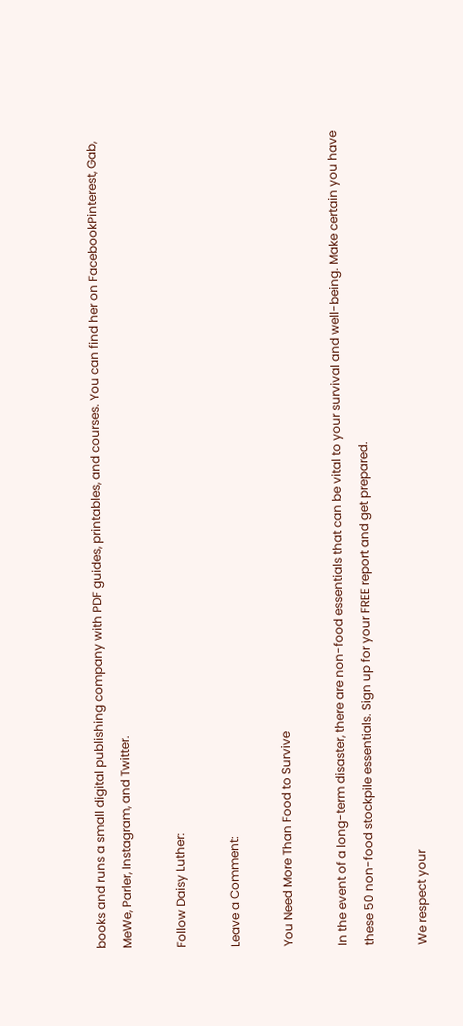books and runs a small digital publishing company with PDF guides, printables, and courses. You can find her on FacebookPinterest, Gab, MeWe, Parler, Instagram, and Twitter.

Follow Daisy Luther:

Leave a Comment:

You Need More Than Food to Survive

In the event of a long-term disaster, there are non-food essentials that can be vital to your survival and well-being. Make certain you have these 50 non-food stockpile essentials. Sign up for your FREE report and get prepared.

We respect your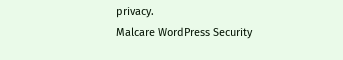privacy.
Malcare WordPress Security